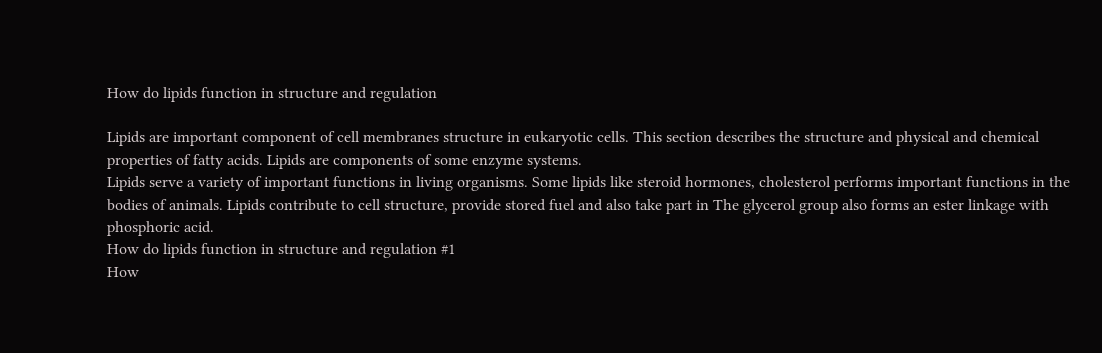How do lipids function in structure and regulation

Lipids are important component of cell membranes structure in eukaryotic cells. This section describes the structure and physical and chemical properties of fatty acids. Lipids are components of some enzyme systems.
Lipids serve a variety of important functions in living organisms. Some lipids like steroid hormones, cholesterol performs important functions in the bodies of animals. Lipids contribute to cell structure, provide stored fuel and also take part in The glycerol group also forms an ester linkage with phosphoric acid.
How do lipids function in structure and regulation #1
How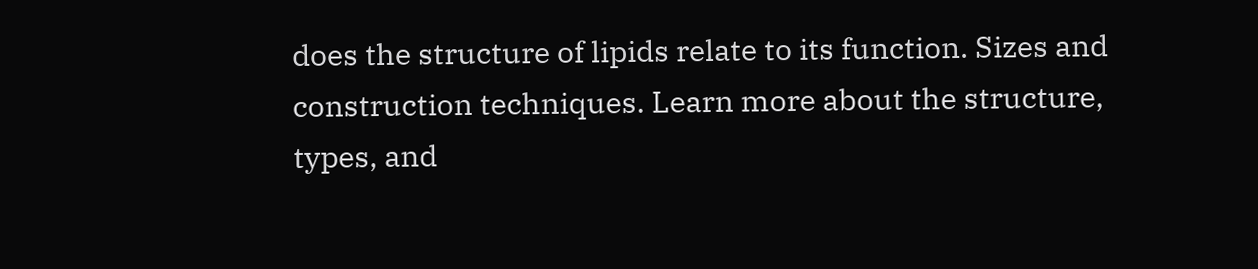does the structure of lipids relate to its function. Sizes and construction techniques. Learn more about the structure, types, and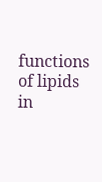functions of lipids in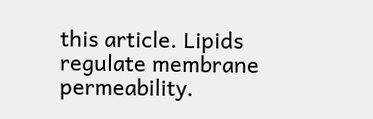this article. Lipids regulate membrane permeability.